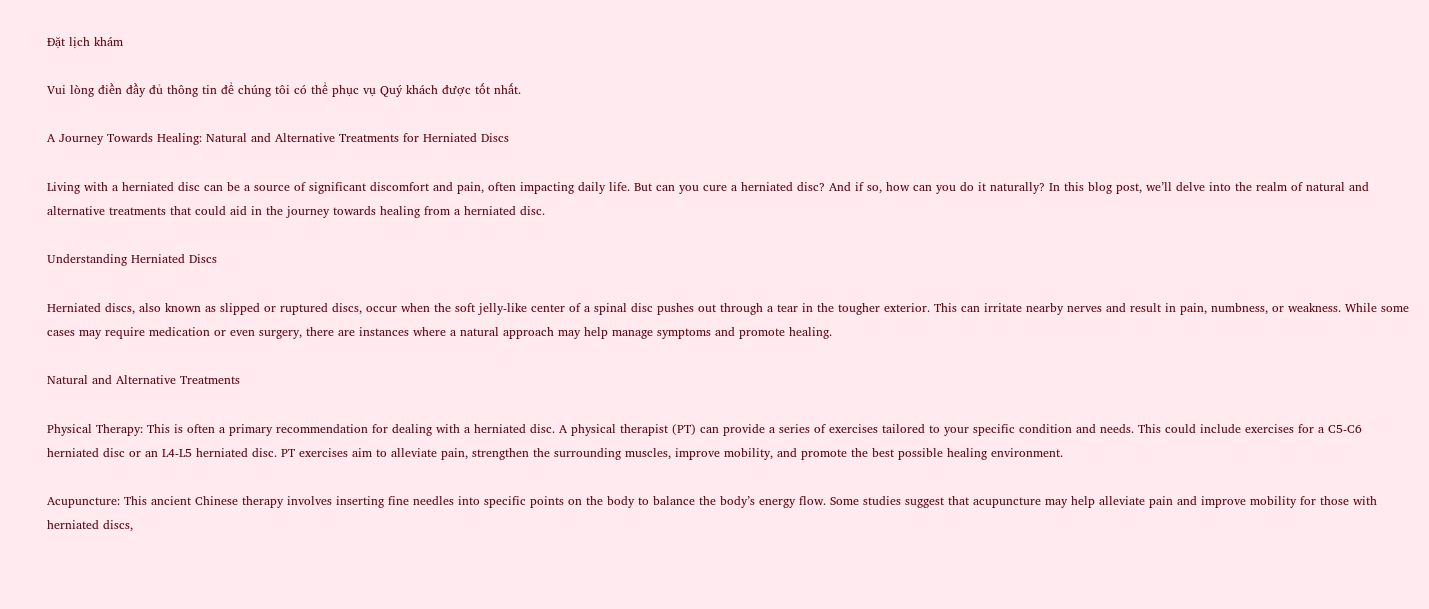Đặt lịch khám

Vui lòng điền đầy đủ thông tin để chúng tôi có thể phục vụ Quý khách được tốt nhất.

A Journey Towards Healing: Natural and Alternative Treatments for Herniated Discs

Living with a herniated disc can be a source of significant discomfort and pain, often impacting daily life. But can you cure a herniated disc? And if so, how can you do it naturally? In this blog post, we’ll delve into the realm of natural and alternative treatments that could aid in the journey towards healing from a herniated disc.

Understanding Herniated Discs

Herniated discs, also known as slipped or ruptured discs, occur when the soft jelly-like center of a spinal disc pushes out through a tear in the tougher exterior. This can irritate nearby nerves and result in pain, numbness, or weakness. While some cases may require medication or even surgery, there are instances where a natural approach may help manage symptoms and promote healing.

Natural and Alternative Treatments

Physical Therapy: This is often a primary recommendation for dealing with a herniated disc. A physical therapist (PT) can provide a series of exercises tailored to your specific condition and needs. This could include exercises for a C5-C6 herniated disc or an L4-L5 herniated disc. PT exercises aim to alleviate pain, strengthen the surrounding muscles, improve mobility, and promote the best possible healing environment.

Acupuncture: This ancient Chinese therapy involves inserting fine needles into specific points on the body to balance the body’s energy flow. Some studies suggest that acupuncture may help alleviate pain and improve mobility for those with herniated discs,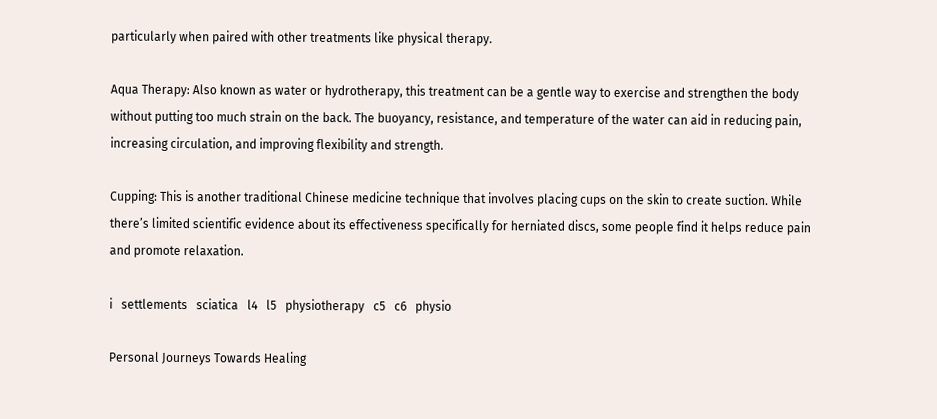particularly when paired with other treatments like physical therapy.

Aqua Therapy: Also known as water or hydrotherapy, this treatment can be a gentle way to exercise and strengthen the body without putting too much strain on the back. The buoyancy, resistance, and temperature of the water can aid in reducing pain, increasing circulation, and improving flexibility and strength.

Cupping: This is another traditional Chinese medicine technique that involves placing cups on the skin to create suction. While there’s limited scientific evidence about its effectiveness specifically for herniated discs, some people find it helps reduce pain and promote relaxation.

i   settlements   sciatica   l4   l5   physiotherapy   c5   c6   physio

Personal Journeys Towards Healing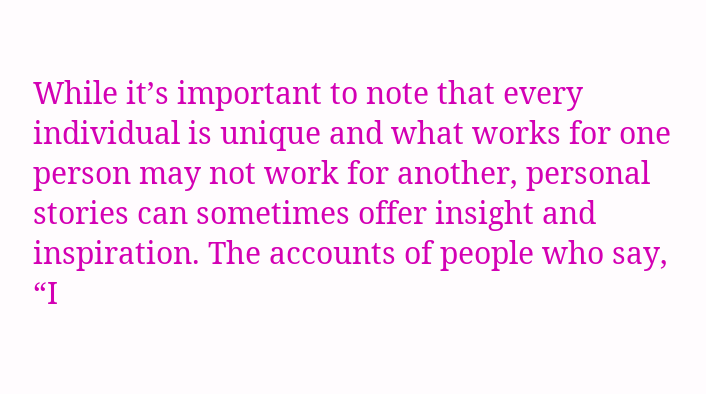While it’s important to note that every individual is unique and what works for one person may not work for another, personal stories can sometimes offer insight and inspiration. The accounts of people who say, “I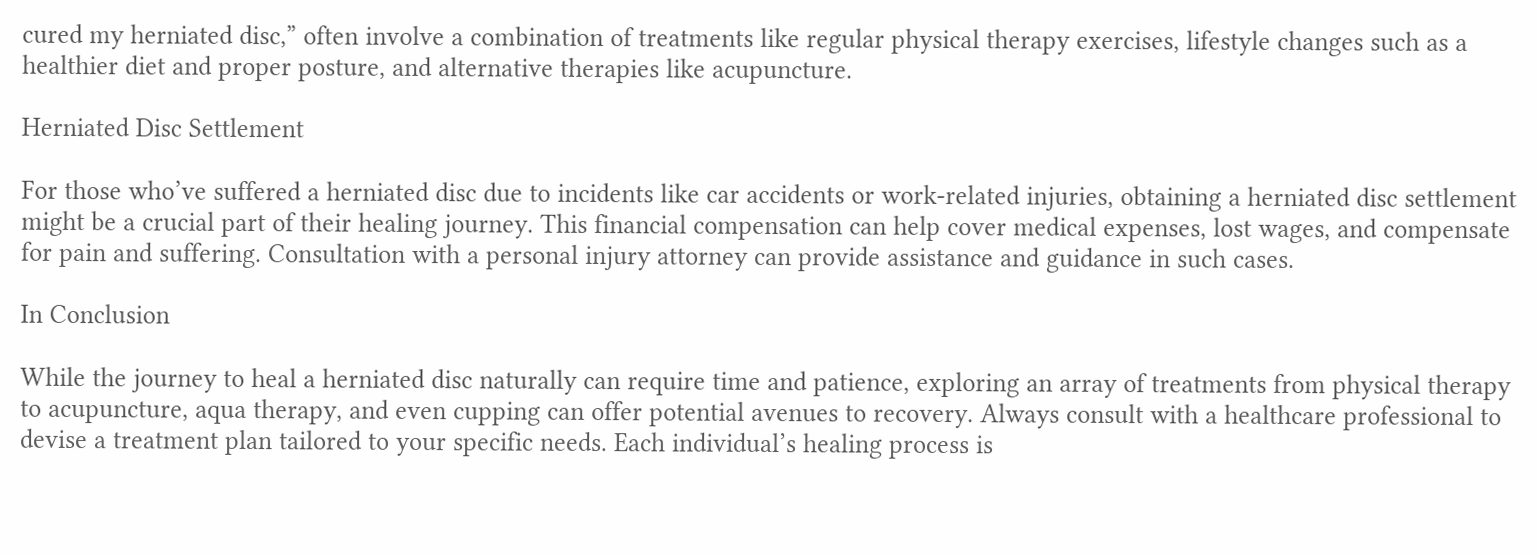cured my herniated disc,” often involve a combination of treatments like regular physical therapy exercises, lifestyle changes such as a healthier diet and proper posture, and alternative therapies like acupuncture.

Herniated Disc Settlement

For those who’ve suffered a herniated disc due to incidents like car accidents or work-related injuries, obtaining a herniated disc settlement might be a crucial part of their healing journey. This financial compensation can help cover medical expenses, lost wages, and compensate for pain and suffering. Consultation with a personal injury attorney can provide assistance and guidance in such cases.

In Conclusion

While the journey to heal a herniated disc naturally can require time and patience, exploring an array of treatments from physical therapy to acupuncture, aqua therapy, and even cupping can offer potential avenues to recovery. Always consult with a healthcare professional to devise a treatment plan tailored to your specific needs. Each individual’s healing process is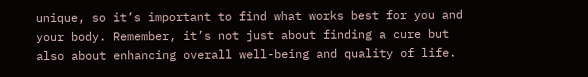unique, so it’s important to find what works best for you and your body. Remember, it’s not just about finding a cure but also about enhancing overall well-being and quality of life.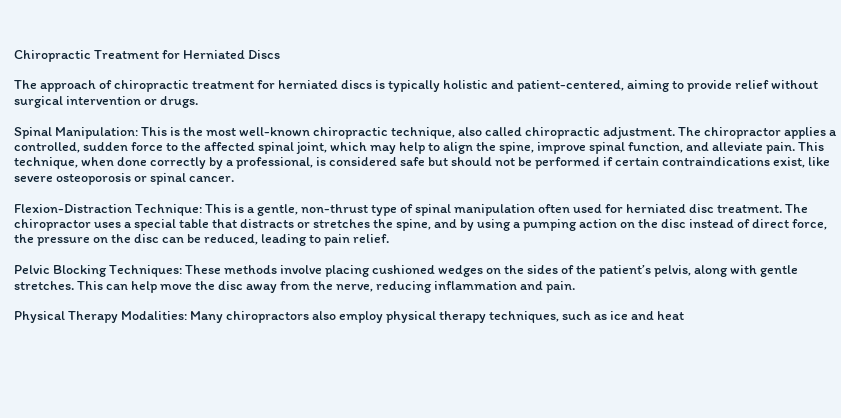Chiropractic Treatment for Herniated Discs

The approach of chiropractic treatment for herniated discs is typically holistic and patient-centered, aiming to provide relief without surgical intervention or drugs.

Spinal Manipulation: This is the most well-known chiropractic technique, also called chiropractic adjustment. The chiropractor applies a controlled, sudden force to the affected spinal joint, which may help to align the spine, improve spinal function, and alleviate pain. This technique, when done correctly by a professional, is considered safe but should not be performed if certain contraindications exist, like severe osteoporosis or spinal cancer.

Flexion-Distraction Technique: This is a gentle, non-thrust type of spinal manipulation often used for herniated disc treatment. The chiropractor uses a special table that distracts or stretches the spine, and by using a pumping action on the disc instead of direct force, the pressure on the disc can be reduced, leading to pain relief.

Pelvic Blocking Techniques: These methods involve placing cushioned wedges on the sides of the patient’s pelvis, along with gentle stretches. This can help move the disc away from the nerve, reducing inflammation and pain.

Physical Therapy Modalities: Many chiropractors also employ physical therapy techniques, such as ice and heat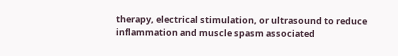therapy, electrical stimulation, or ultrasound to reduce inflammation and muscle spasm associated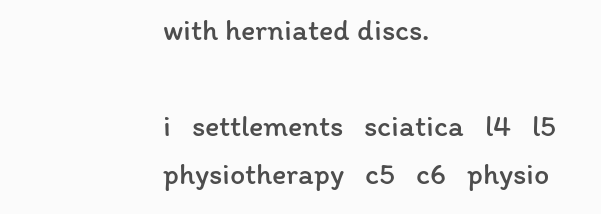with herniated discs.

i   settlements   sciatica   l4   l5   physiotherapy   c5   c6   physio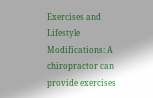Exercises and Lifestyle Modifications: A chiropractor can provide exercises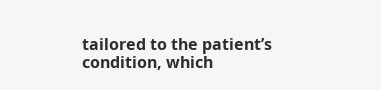tailored to the patient’s condition, which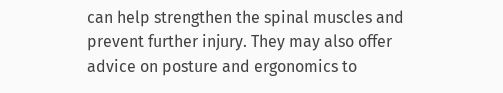can help strengthen the spinal muscles and prevent further injury. They may also offer advice on posture and ergonomics to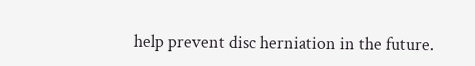help prevent disc herniation in the future.